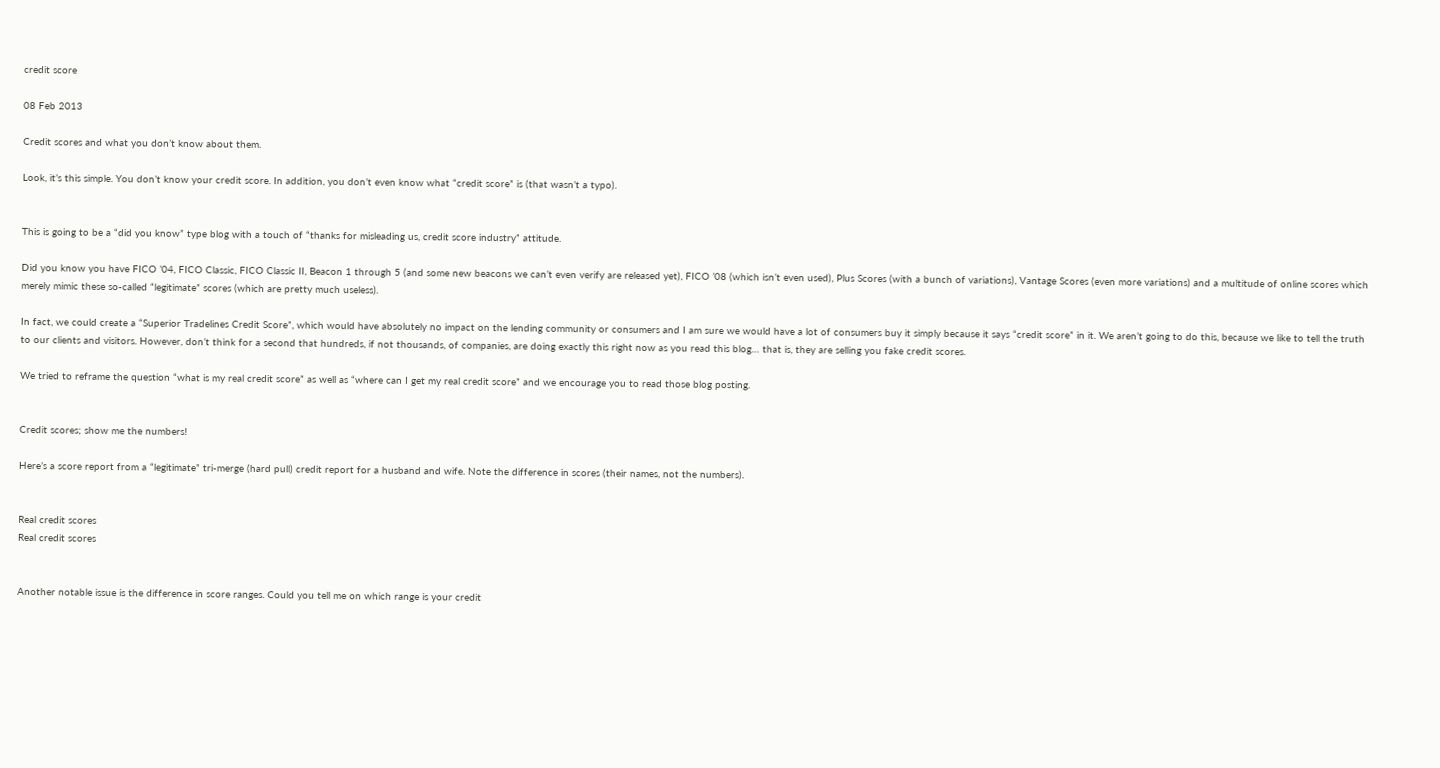credit score

08 Feb 2013

Credit scores and what you don’t know about them.

Look, it’s this simple. You don’t know your credit score. In addition, you don’t even know what “credit score” is (that wasn’t a typo).


This is going to be a “did you know” type blog with a touch of “thanks for misleading us, credit score industry” attitude.

Did you know you have FICO ’04, FICO Classic, FICO Classic II, Beacon 1 through 5 (and some new beacons we can’t even verify are released yet), FICO ’08 (which isn’t even used), Plus Scores (with a bunch of variations), Vantage Scores (even more variations) and a multitude of online scores which merely mimic these so-called “legitimate” scores (which are pretty much useless).

In fact, we could create a “Superior Tradelines Credit Score”, which would have absolutely no impact on the lending community or consumers and I am sure we would have a lot of consumers buy it simply because it says “credit score” in it. We aren’t going to do this, because we like to tell the truth to our clients and visitors. However, don’t think for a second that hundreds, if not thousands, of companies, are doing exactly this right now as you read this blog… that is, they are selling you fake credit scores.

We tried to reframe the question “what is my real credit score” as well as “where can I get my real credit score” and we encourage you to read those blog posting.


Credit scores; show me the numbers!

Here’s a score report from a “legitimate” tri-merge (hard pull) credit report for a husband and wife. Note the difference in scores (their names, not the numbers).


Real credit scores
Real credit scores


Another notable issue is the difference in score ranges. Could you tell me on which range is your credit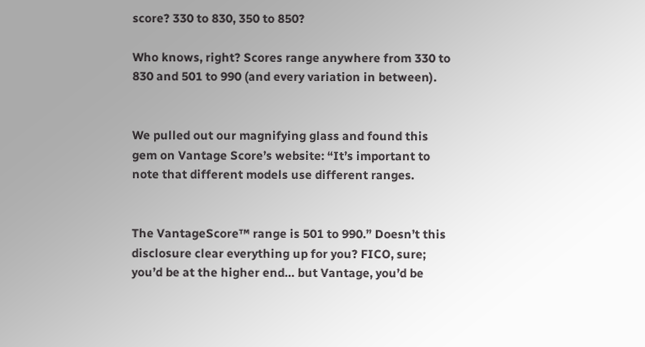score? 330 to 830, 350 to 850?

Who knows, right? Scores range anywhere from 330 to 830 and 501 to 990 (and every variation in between).


We pulled out our magnifying glass and found this gem on Vantage Score’s website: “It’s important to note that different models use different ranges.


The VantageScore™ range is 501 to 990.” Doesn’t this disclosure clear everything up for you? FICO, sure; you’d be at the higher end… but Vantage, you’d be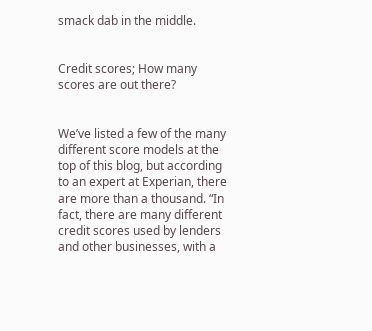smack dab in the middle.


Credit scores; How many scores are out there?


We’ve listed a few of the many different score models at the top of this blog, but according to an expert at Experian, there are more than a thousand. “In fact, there are many different credit scores used by lenders and other businesses, with a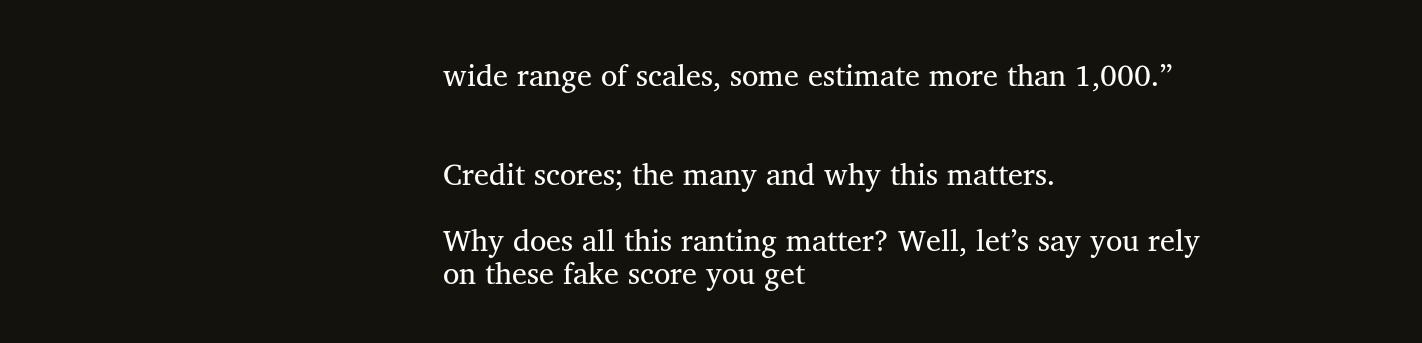wide range of scales, some estimate more than 1,000.”


Credit scores; the many and why this matters.

Why does all this ranting matter? Well, let’s say you rely on these fake score you get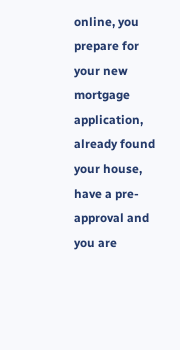online, you prepare for your new mortgage application, already found your house, have a pre-approval and you are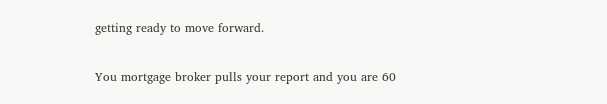getting ready to move forward.

You mortgage broker pulls your report and you are 60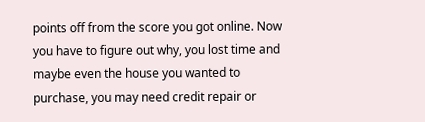points off from the score you got online. Now you have to figure out why, you lost time and maybe even the house you wanted to purchase, you may need credit repair or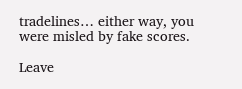tradelines… either way, you were misled by fake scores.

Leave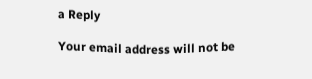a Reply

Your email address will not be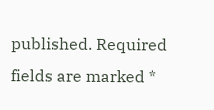published. Required fields are marked *